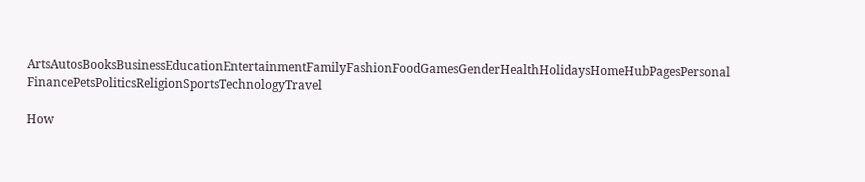ArtsAutosBooksBusinessEducationEntertainmentFamilyFashionFoodGamesGenderHealthHolidaysHomeHubPagesPersonal FinancePetsPoliticsReligionSportsTechnologyTravel

How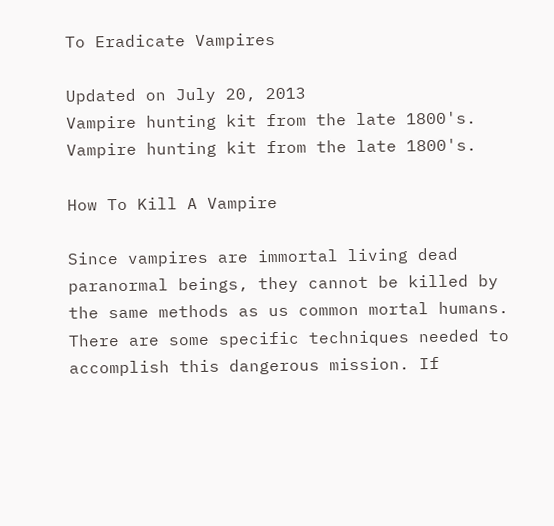To Eradicate Vampires

Updated on July 20, 2013
Vampire hunting kit from the late 1800's.
Vampire hunting kit from the late 1800's.

How To Kill A Vampire

Since vampires are immortal living dead paranormal beings, they cannot be killed by the same methods as us common mortal humans. There are some specific techniques needed to accomplish this dangerous mission. If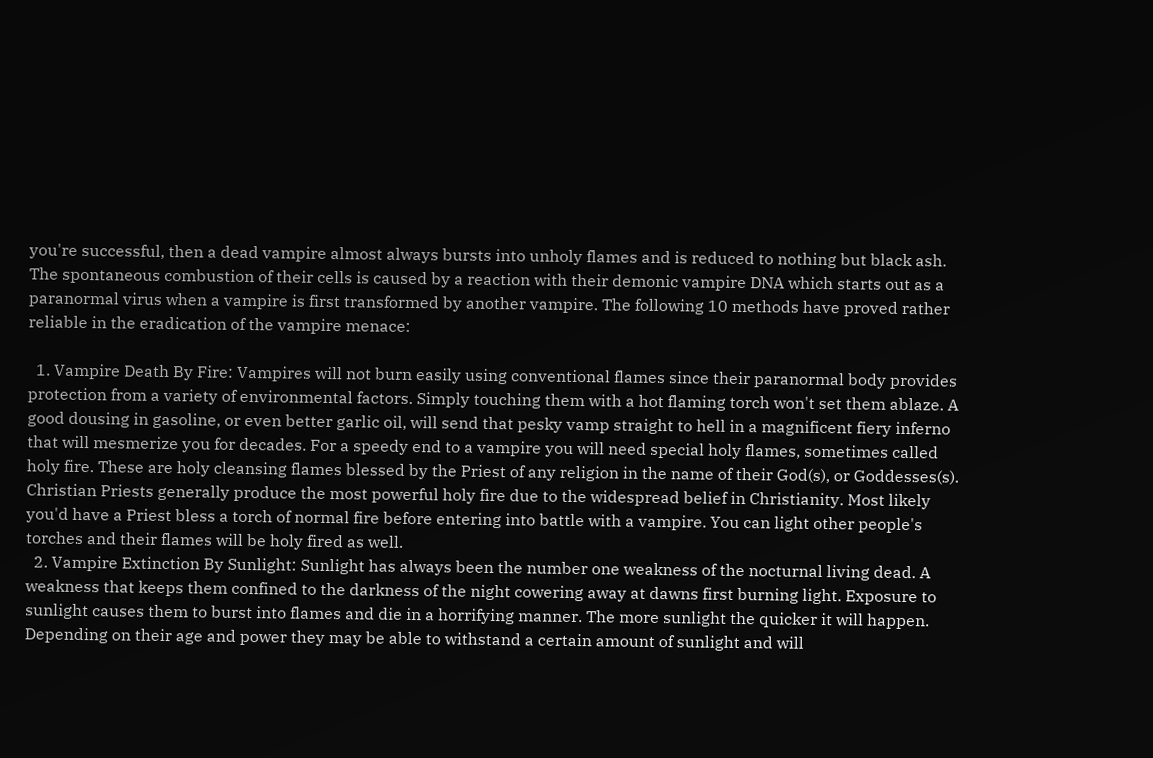you're successful, then a dead vampire almost always bursts into unholy flames and is reduced to nothing but black ash. The spontaneous combustion of their cells is caused by a reaction with their demonic vampire DNA which starts out as a paranormal virus when a vampire is first transformed by another vampire. The following 10 methods have proved rather reliable in the eradication of the vampire menace:

  1. Vampire Death By Fire: Vampires will not burn easily using conventional flames since their paranormal body provides protection from a variety of environmental factors. Simply touching them with a hot flaming torch won't set them ablaze. A good dousing in gasoline, or even better garlic oil, will send that pesky vamp straight to hell in a magnificent fiery inferno that will mesmerize you for decades. For a speedy end to a vampire you will need special holy flames, sometimes called holy fire. These are holy cleansing flames blessed by the Priest of any religion in the name of their God(s), or Goddesses(s). Christian Priests generally produce the most powerful holy fire due to the widespread belief in Christianity. Most likely you'd have a Priest bless a torch of normal fire before entering into battle with a vampire. You can light other people's torches and their flames will be holy fired as well.
  2. Vampire Extinction By Sunlight: Sunlight has always been the number one weakness of the nocturnal living dead. A weakness that keeps them confined to the darkness of the night cowering away at dawns first burning light. Exposure to sunlight causes them to burst into flames and die in a horrifying manner. The more sunlight the quicker it will happen. Depending on their age and power they may be able to withstand a certain amount of sunlight and will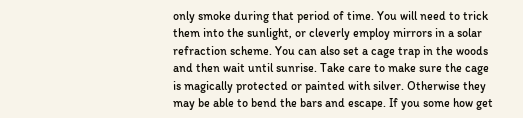only smoke during that period of time. You will need to trick them into the sunlight, or cleverly employ mirrors in a solar refraction scheme. You can also set a cage trap in the woods and then wait until sunrise. Take care to make sure the cage is magically protected or painted with silver. Otherwise they may be able to bend the bars and escape. If you some how get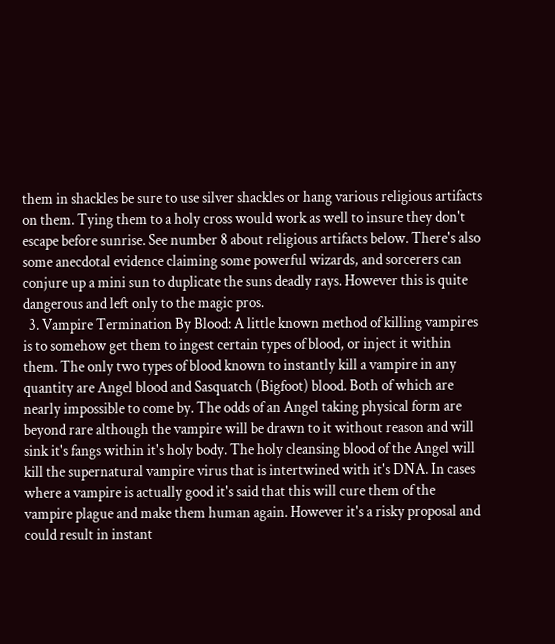them in shackles be sure to use silver shackles or hang various religious artifacts on them. Tying them to a holy cross would work as well to insure they don't escape before sunrise. See number 8 about religious artifacts below. There's also some anecdotal evidence claiming some powerful wizards, and sorcerers can conjure up a mini sun to duplicate the suns deadly rays. However this is quite dangerous and left only to the magic pros.
  3. Vampire Termination By Blood: A little known method of killing vampires is to somehow get them to ingest certain types of blood, or inject it within them. The only two types of blood known to instantly kill a vampire in any quantity are Angel blood and Sasquatch (Bigfoot) blood. Both of which are nearly impossible to come by. The odds of an Angel taking physical form are beyond rare although the vampire will be drawn to it without reason and will sink it's fangs within it's holy body. The holy cleansing blood of the Angel will kill the supernatural vampire virus that is intertwined with it's DNA. In cases where a vampire is actually good it's said that this will cure them of the vampire plague and make them human again. However it's a risky proposal and could result in instant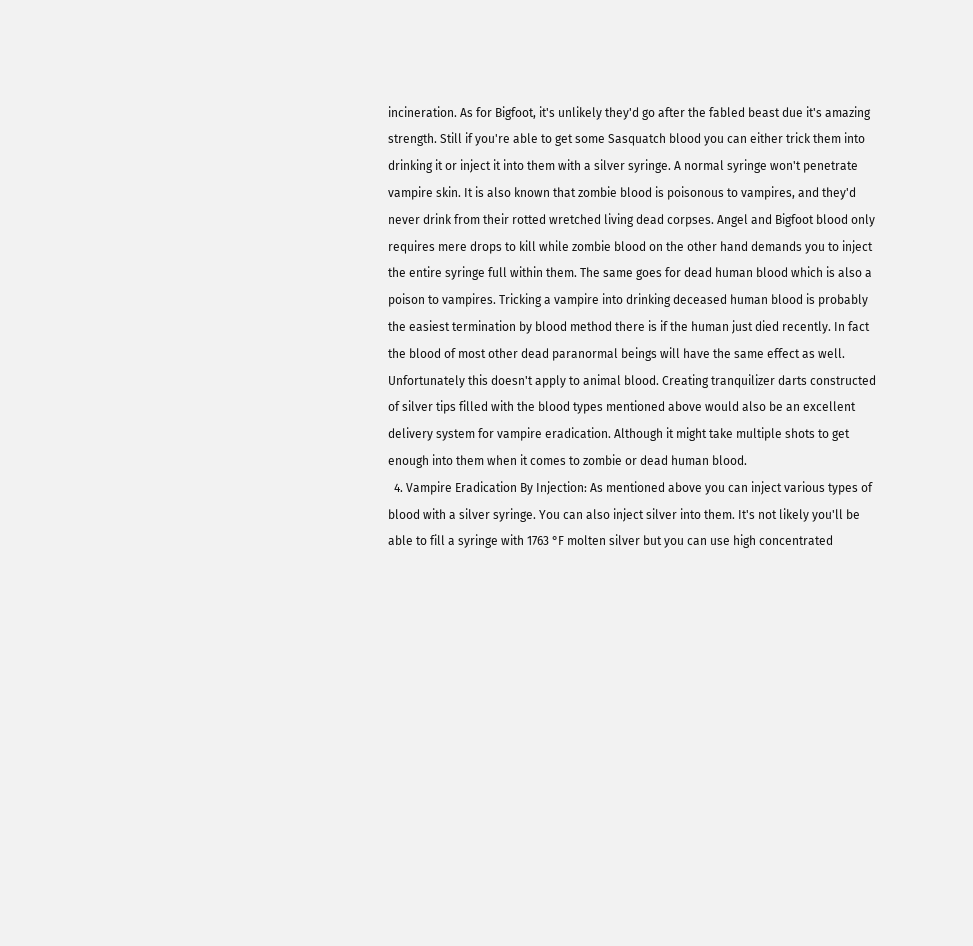incineration. As for Bigfoot, it's unlikely they'd go after the fabled beast due it's amazing strength. Still if you're able to get some Sasquatch blood you can either trick them into drinking it or inject it into them with a silver syringe. A normal syringe won't penetrate vampire skin. It is also known that zombie blood is poisonous to vampires, and they'd never drink from their rotted wretched living dead corpses. Angel and Bigfoot blood only requires mere drops to kill while zombie blood on the other hand demands you to inject the entire syringe full within them. The same goes for dead human blood which is also a poison to vampires. Tricking a vampire into drinking deceased human blood is probably the easiest termination by blood method there is if the human just died recently. In fact the blood of most other dead paranormal beings will have the same effect as well. Unfortunately this doesn't apply to animal blood. Creating tranquilizer darts constructed of silver tips filled with the blood types mentioned above would also be an excellent delivery system for vampire eradication. Although it might take multiple shots to get enough into them when it comes to zombie or dead human blood.
  4. Vampire Eradication By Injection: As mentioned above you can inject various types of blood with a silver syringe. You can also inject silver into them. It's not likely you'll be able to fill a syringe with 1763 °F molten silver but you can use high concentrated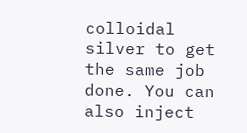colloidal silver to get the same job done. You can also inject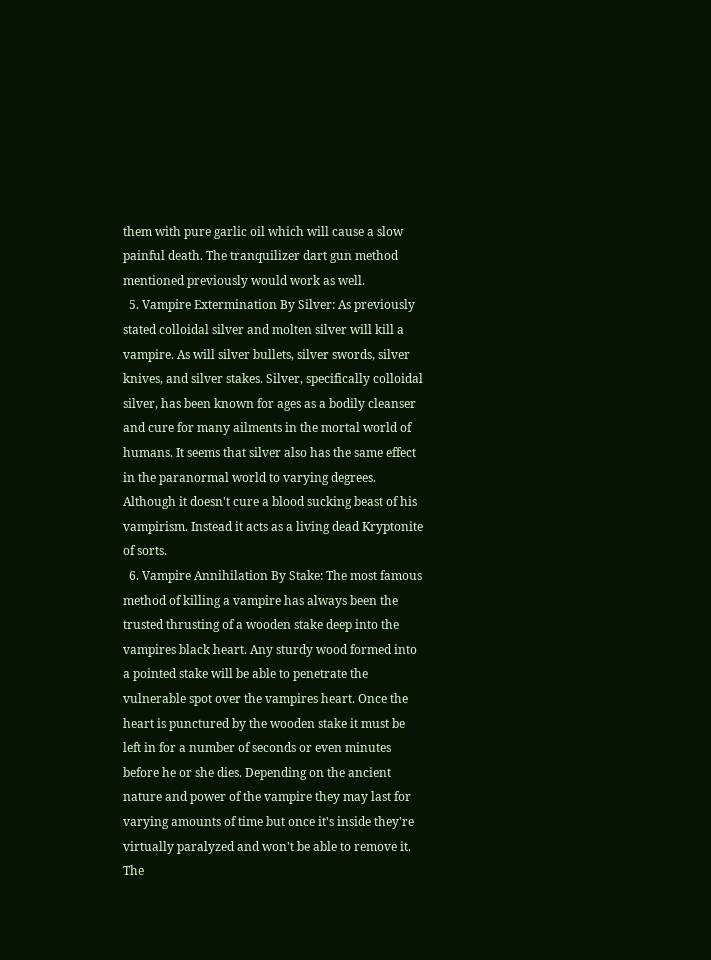them with pure garlic oil which will cause a slow painful death. The tranquilizer dart gun method mentioned previously would work as well.
  5. Vampire Extermination By Silver: As previously stated colloidal silver and molten silver will kill a vampire. As will silver bullets, silver swords, silver knives, and silver stakes. Silver, specifically colloidal silver, has been known for ages as a bodily cleanser and cure for many ailments in the mortal world of humans. It seems that silver also has the same effect in the paranormal world to varying degrees. Although it doesn't cure a blood sucking beast of his vampirism. Instead it acts as a living dead Kryptonite of sorts.
  6. Vampire Annihilation By Stake: The most famous method of killing a vampire has always been the trusted thrusting of a wooden stake deep into the vampires black heart. Any sturdy wood formed into a pointed stake will be able to penetrate the vulnerable spot over the vampires heart. Once the heart is punctured by the wooden stake it must be left in for a number of seconds or even minutes before he or she dies. Depending on the ancient nature and power of the vampire they may last for varying amounts of time but once it's inside they're virtually paralyzed and won't be able to remove it. The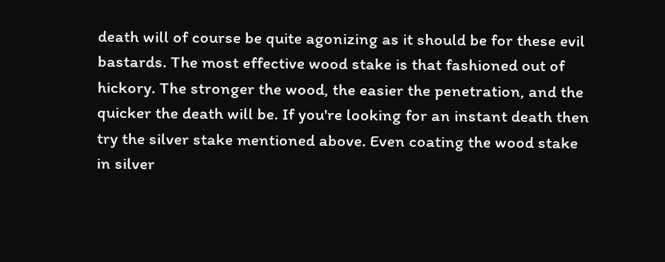death will of course be quite agonizing as it should be for these evil bastards. The most effective wood stake is that fashioned out of hickory. The stronger the wood, the easier the penetration, and the quicker the death will be. If you're looking for an instant death then try the silver stake mentioned above. Even coating the wood stake in silver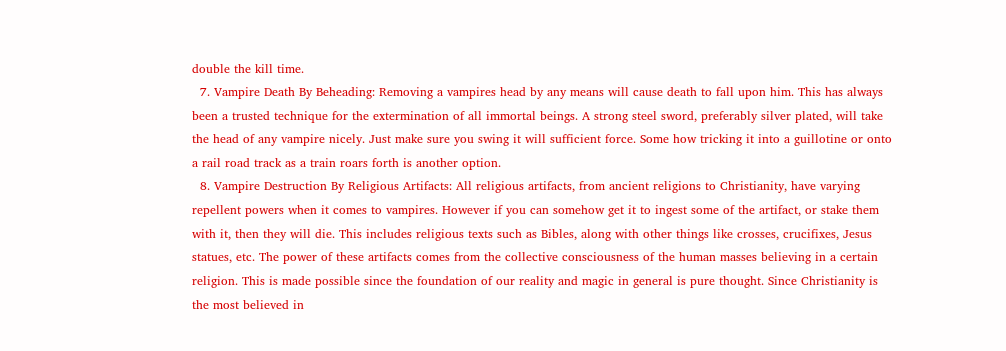double the kill time.
  7. Vampire Death By Beheading: Removing a vampires head by any means will cause death to fall upon him. This has always been a trusted technique for the extermination of all immortal beings. A strong steel sword, preferably silver plated, will take the head of any vampire nicely. Just make sure you swing it will sufficient force. Some how tricking it into a guillotine or onto a rail road track as a train roars forth is another option.
  8. Vampire Destruction By Religious Artifacts: All religious artifacts, from ancient religions to Christianity, have varying repellent powers when it comes to vampires. However if you can somehow get it to ingest some of the artifact, or stake them with it, then they will die. This includes religious texts such as Bibles, along with other things like crosses, crucifixes, Jesus statues, etc. The power of these artifacts comes from the collective consciousness of the human masses believing in a certain religion. This is made possible since the foundation of our reality and magic in general is pure thought. Since Christianity is the most believed in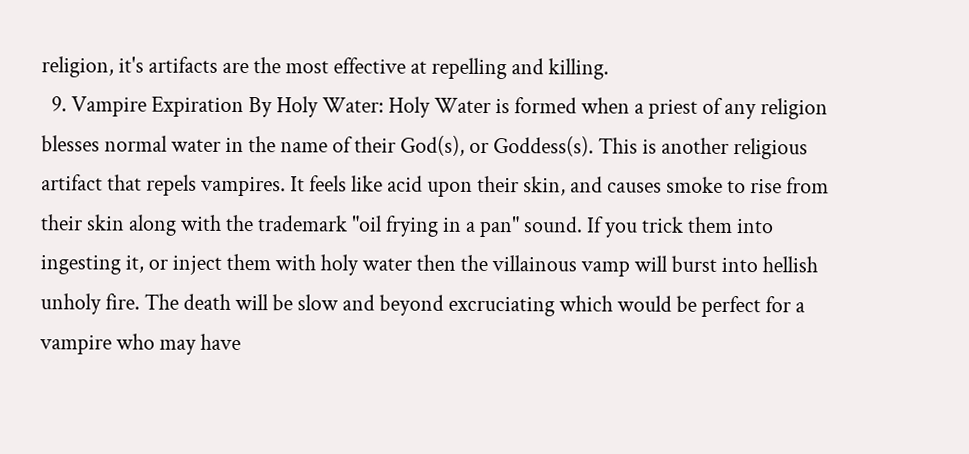religion, it's artifacts are the most effective at repelling and killing.
  9. Vampire Expiration By Holy Water: Holy Water is formed when a priest of any religion blesses normal water in the name of their God(s), or Goddess(s). This is another religious artifact that repels vampires. It feels like acid upon their skin, and causes smoke to rise from their skin along with the trademark "oil frying in a pan" sound. If you trick them into ingesting it, or inject them with holy water then the villainous vamp will burst into hellish unholy fire. The death will be slow and beyond excruciating which would be perfect for a vampire who may have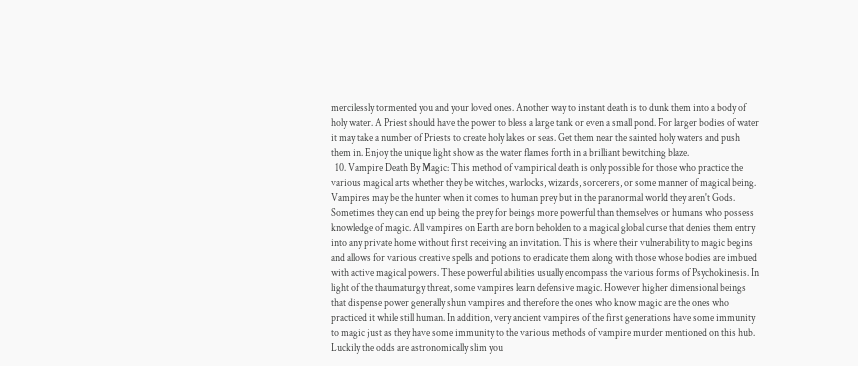mercilessly tormented you and your loved ones. Another way to instant death is to dunk them into a body of holy water. A Priest should have the power to bless a large tank or even a small pond. For larger bodies of water it may take a number of Priests to create holy lakes or seas. Get them near the sainted holy waters and push them in. Enjoy the unique light show as the water flames forth in a brilliant bewitching blaze.
  10. Vampire Death By Magic: This method of vampirical death is only possible for those who practice the various magical arts whether they be witches, warlocks, wizards, sorcerers, or some manner of magical being. Vampires may be the hunter when it comes to human prey but in the paranormal world they aren't Gods. Sometimes they can end up being the prey for beings more powerful than themselves or humans who possess knowledge of magic. All vampires on Earth are born beholden to a magical global curse that denies them entry into any private home without first receiving an invitation. This is where their vulnerability to magic begins and allows for various creative spells and potions to eradicate them along with those whose bodies are imbued with active magical powers. These powerful abilities usually encompass the various forms of Psychokinesis. In light of the thaumaturgy threat, some vampires learn defensive magic. However higher dimensional beings that dispense power generally shun vampires and therefore the ones who know magic are the ones who practiced it while still human. In addition, very ancient vampires of the first generations have some immunity to magic just as they have some immunity to the various methods of vampire murder mentioned on this hub. Luckily the odds are astronomically slim you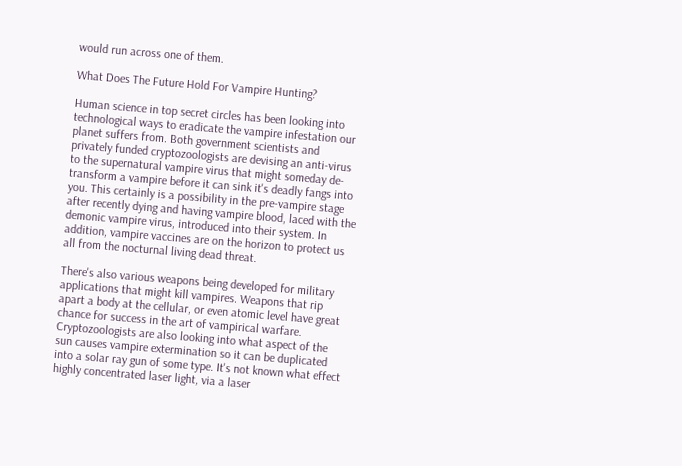would run across one of them.

What Does The Future Hold For Vampire Hunting?

Human science in top secret circles has been looking into technological ways to eradicate the vampire infestation our planet suffers from. Both government scientists and privately funded cryptozoologists are devising an anti-virus to the supernatural vampire virus that might someday de-transform a vampire before it can sink it's deadly fangs into you. This certainly is a possibility in the pre-vampire stage after recently dying and having vampire blood, laced with the demonic vampire virus, introduced into their system. In addition, vampire vaccines are on the horizon to protect us all from the nocturnal living dead threat.

There's also various weapons being developed for military applications that might kill vampires. Weapons that rip apart a body at the cellular, or even atomic level have great chance for success in the art of vampirical warfare. Cryptozoologists are also looking into what aspect of the sun causes vampire extermination so it can be duplicated into a solar ray gun of some type. It's not known what effect highly concentrated laser light, via a laser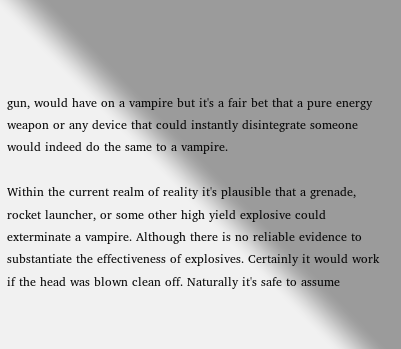gun, would have on a vampire but it's a fair bet that a pure energy weapon or any device that could instantly disintegrate someone would indeed do the same to a vampire.

Within the current realm of reality it's plausible that a grenade, rocket launcher, or some other high yield explosive could exterminate a vampire. Although there is no reliable evidence to substantiate the effectiveness of explosives. Certainly it would work if the head was blown clean off. Naturally it's safe to assume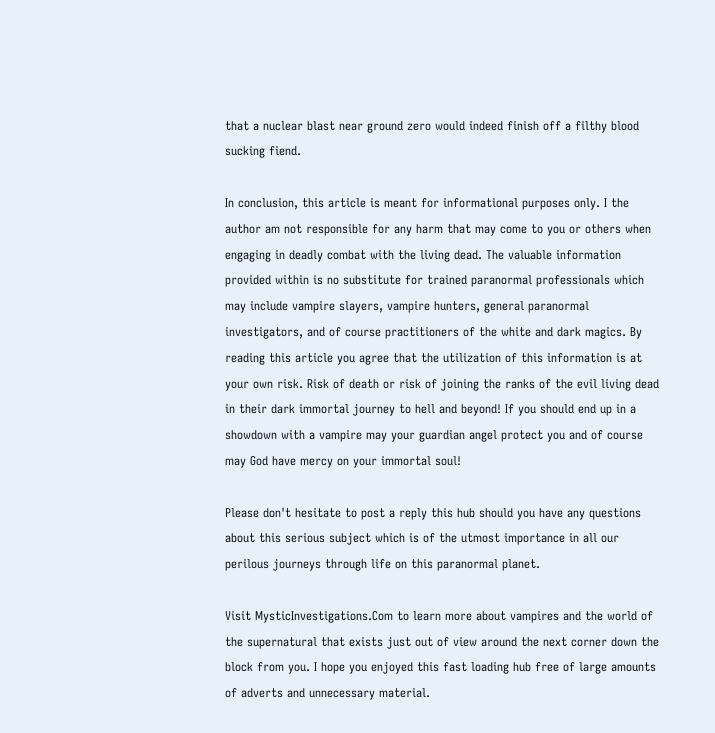that a nuclear blast near ground zero would indeed finish off a filthy blood sucking fiend.

In conclusion, this article is meant for informational purposes only. I the author am not responsible for any harm that may come to you or others when engaging in deadly combat with the living dead. The valuable information provided within is no substitute for trained paranormal professionals which may include vampire slayers, vampire hunters, general paranormal investigators, and of course practitioners of the white and dark magics. By reading this article you agree that the utilization of this information is at your own risk. Risk of death or risk of joining the ranks of the evil living dead in their dark immortal journey to hell and beyond! If you should end up in a showdown with a vampire may your guardian angel protect you and of course may God have mercy on your immortal soul!

Please don't hesitate to post a reply this hub should you have any questions about this serious subject which is of the utmost importance in all our perilous journeys through life on this paranormal planet.

Visit MysticInvestigations.Com to learn more about vampires and the world of the supernatural that exists just out of view around the next corner down the block from you. I hope you enjoyed this fast loading hub free of large amounts of adverts and unnecessary material.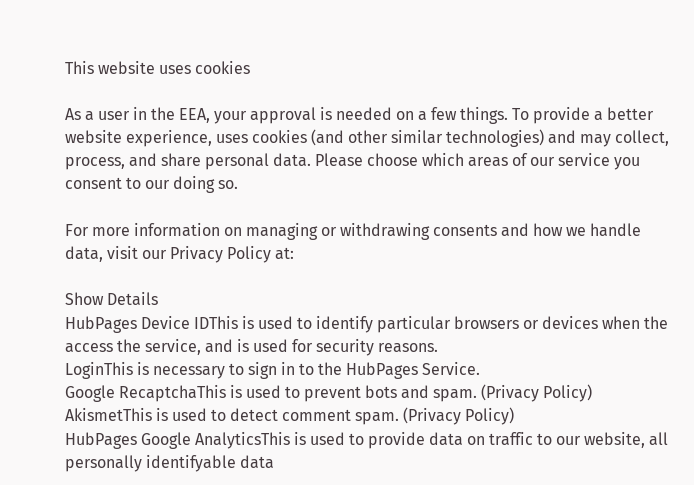This website uses cookies

As a user in the EEA, your approval is needed on a few things. To provide a better website experience, uses cookies (and other similar technologies) and may collect, process, and share personal data. Please choose which areas of our service you consent to our doing so.

For more information on managing or withdrawing consents and how we handle data, visit our Privacy Policy at:

Show Details
HubPages Device IDThis is used to identify particular browsers or devices when the access the service, and is used for security reasons.
LoginThis is necessary to sign in to the HubPages Service.
Google RecaptchaThis is used to prevent bots and spam. (Privacy Policy)
AkismetThis is used to detect comment spam. (Privacy Policy)
HubPages Google AnalyticsThis is used to provide data on traffic to our website, all personally identifyable data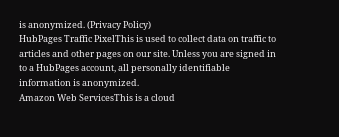is anonymized. (Privacy Policy)
HubPages Traffic PixelThis is used to collect data on traffic to articles and other pages on our site. Unless you are signed in to a HubPages account, all personally identifiable information is anonymized.
Amazon Web ServicesThis is a cloud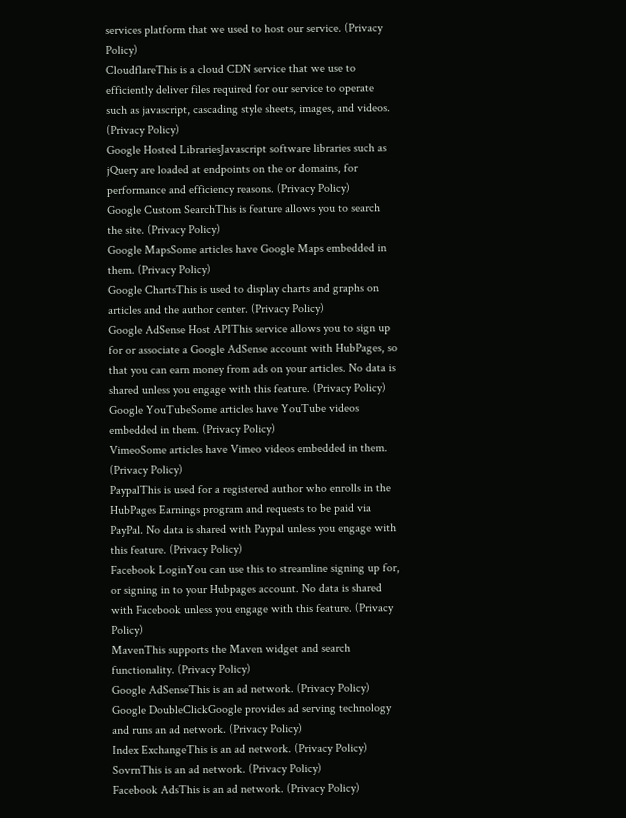services platform that we used to host our service. (Privacy Policy)
CloudflareThis is a cloud CDN service that we use to efficiently deliver files required for our service to operate such as javascript, cascading style sheets, images, and videos. (Privacy Policy)
Google Hosted LibrariesJavascript software libraries such as jQuery are loaded at endpoints on the or domains, for performance and efficiency reasons. (Privacy Policy)
Google Custom SearchThis is feature allows you to search the site. (Privacy Policy)
Google MapsSome articles have Google Maps embedded in them. (Privacy Policy)
Google ChartsThis is used to display charts and graphs on articles and the author center. (Privacy Policy)
Google AdSense Host APIThis service allows you to sign up for or associate a Google AdSense account with HubPages, so that you can earn money from ads on your articles. No data is shared unless you engage with this feature. (Privacy Policy)
Google YouTubeSome articles have YouTube videos embedded in them. (Privacy Policy)
VimeoSome articles have Vimeo videos embedded in them. (Privacy Policy)
PaypalThis is used for a registered author who enrolls in the HubPages Earnings program and requests to be paid via PayPal. No data is shared with Paypal unless you engage with this feature. (Privacy Policy)
Facebook LoginYou can use this to streamline signing up for, or signing in to your Hubpages account. No data is shared with Facebook unless you engage with this feature. (Privacy Policy)
MavenThis supports the Maven widget and search functionality. (Privacy Policy)
Google AdSenseThis is an ad network. (Privacy Policy)
Google DoubleClickGoogle provides ad serving technology and runs an ad network. (Privacy Policy)
Index ExchangeThis is an ad network. (Privacy Policy)
SovrnThis is an ad network. (Privacy Policy)
Facebook AdsThis is an ad network. (Privacy Policy)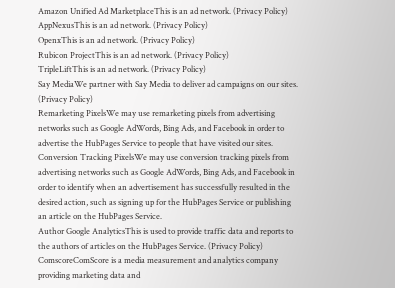Amazon Unified Ad MarketplaceThis is an ad network. (Privacy Policy)
AppNexusThis is an ad network. (Privacy Policy)
OpenxThis is an ad network. (Privacy Policy)
Rubicon ProjectThis is an ad network. (Privacy Policy)
TripleLiftThis is an ad network. (Privacy Policy)
Say MediaWe partner with Say Media to deliver ad campaigns on our sites. (Privacy Policy)
Remarketing PixelsWe may use remarketing pixels from advertising networks such as Google AdWords, Bing Ads, and Facebook in order to advertise the HubPages Service to people that have visited our sites.
Conversion Tracking PixelsWe may use conversion tracking pixels from advertising networks such as Google AdWords, Bing Ads, and Facebook in order to identify when an advertisement has successfully resulted in the desired action, such as signing up for the HubPages Service or publishing an article on the HubPages Service.
Author Google AnalyticsThis is used to provide traffic data and reports to the authors of articles on the HubPages Service. (Privacy Policy)
ComscoreComScore is a media measurement and analytics company providing marketing data and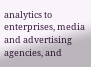analytics to enterprises, media and advertising agencies, and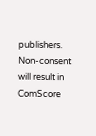publishers. Non-consent will result in ComScore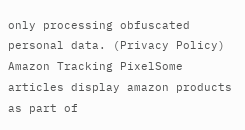only processing obfuscated personal data. (Privacy Policy)
Amazon Tracking PixelSome articles display amazon products as part of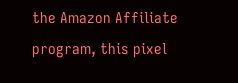the Amazon Affiliate program, this pixel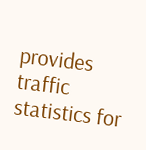provides traffic statistics for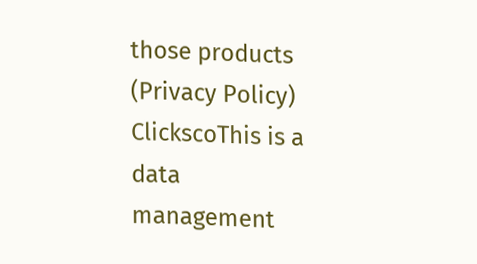those products (Privacy Policy)
ClickscoThis is a data management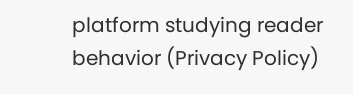platform studying reader behavior (Privacy Policy)